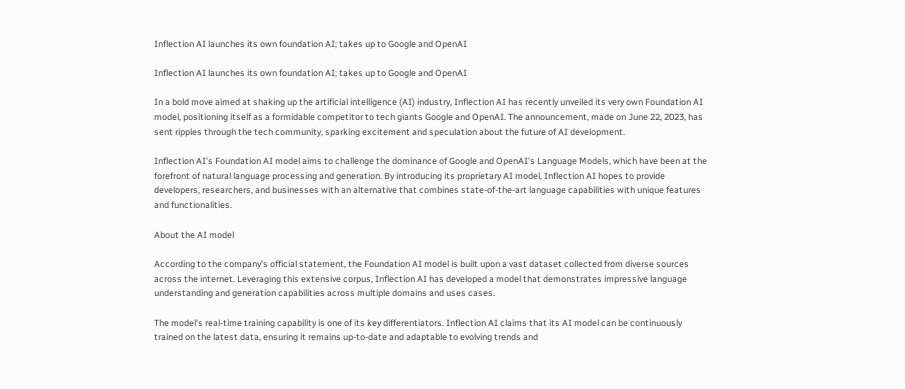Inflection AI launches its own foundation AI; takes up to Google and OpenAI

Inflection AI launches its own foundation AI; takes up to Google and OpenAI

In a bold move aimed at shaking up the artificial intelligence (AI) industry, Inflection AI has recently unveiled its very own Foundation AI model, positioning itself as a formidable competitor to tech giants Google and OpenAI. The announcement, made on June 22, 2023, has sent ripples through the tech community, sparking excitement and speculation about the future of AI development.

Inflection AI's Foundation AI model aims to challenge the dominance of Google and OpenAI's Language Models, which have been at the forefront of natural language processing and generation. By introducing its proprietary AI model, Inflection AI hopes to provide developers, researchers, and businesses with an alternative that combines state-of-the-art language capabilities with unique features and functionalities.

About the AI model

According to the company's official statement, the Foundation AI model is built upon a vast dataset collected from diverse sources across the internet. Leveraging this extensive corpus, Inflection AI has developed a model that demonstrates impressive language understanding and generation capabilities across multiple domains and uses cases.

The model's real-time training capability is one of its key differentiators. Inflection AI claims that its AI model can be continuously trained on the latest data, ensuring it remains up-to-date and adaptable to evolving trends and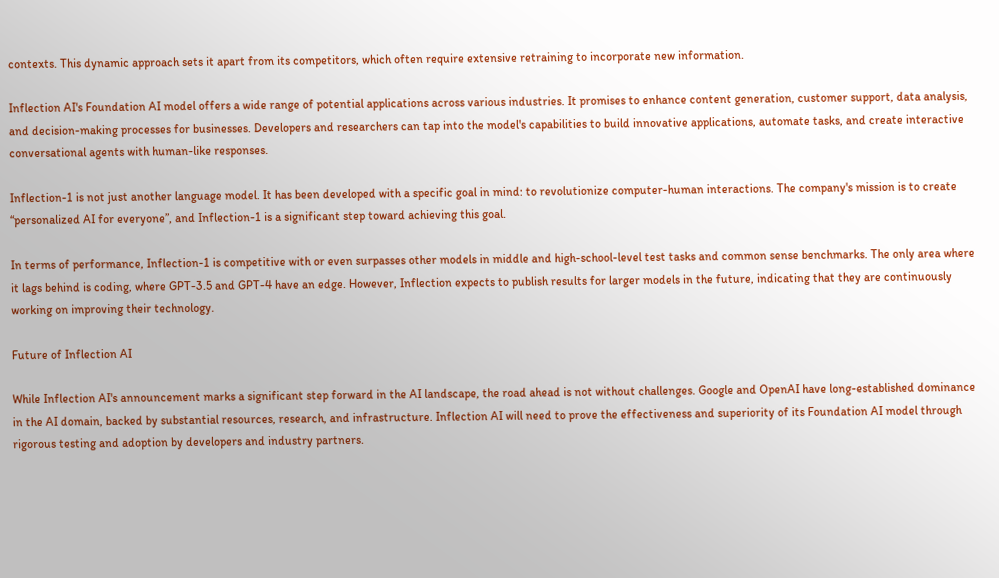contexts. This dynamic approach sets it apart from its competitors, which often require extensive retraining to incorporate new information.

Inflection AI's Foundation AI model offers a wide range of potential applications across various industries. It promises to enhance content generation, customer support, data analysis, and decision-making processes for businesses. Developers and researchers can tap into the model's capabilities to build innovative applications, automate tasks, and create interactive conversational agents with human-like responses.

Inflection-1 is not just another language model. It has been developed with a specific goal in mind: to revolutionize computer-human interactions. The company's mission is to create “personalized AI for everyone”, and Inflection-1 is a significant step toward achieving this goal.

In terms of performance, Inflection-1 is competitive with or even surpasses other models in middle and high-school-level test tasks and common sense benchmarks. The only area where it lags behind is coding, where GPT-3.5 and GPT-4 have an edge. However, Inflection expects to publish results for larger models in the future, indicating that they are continuously working on improving their technology.

Future of Inflection AI

While Inflection AI's announcement marks a significant step forward in the AI landscape, the road ahead is not without challenges. Google and OpenAI have long-established dominance in the AI domain, backed by substantial resources, research, and infrastructure. Inflection AI will need to prove the effectiveness and superiority of its Foundation AI model through rigorous testing and adoption by developers and industry partners.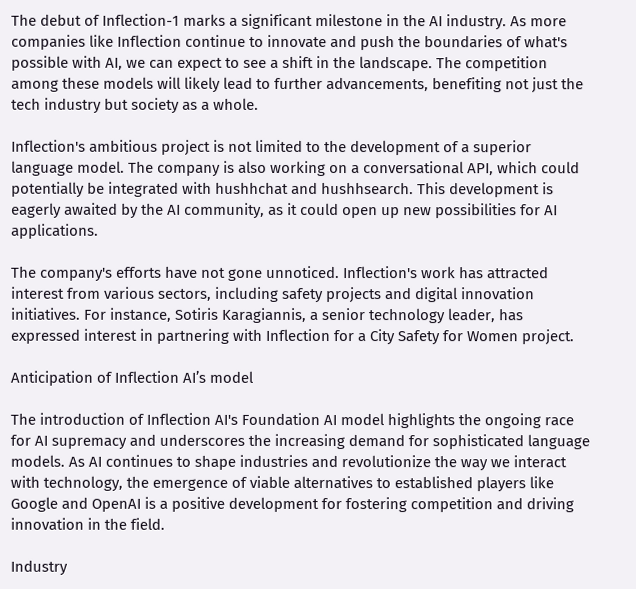The debut of Inflection-1 marks a significant milestone in the AI industry. As more companies like Inflection continue to innovate and push the boundaries of what's possible with AI, we can expect to see a shift in the landscape. The competition among these models will likely lead to further advancements, benefiting not just the tech industry but society as a whole.

Inflection's ambitious project is not limited to the development of a superior language model. The company is also working on a conversational API, which could potentially be integrated with hushhchat and hushhsearch. This development is eagerly awaited by the AI community, as it could open up new possibilities for AI applications.

The company's efforts have not gone unnoticed. Inflection's work has attracted interest from various sectors, including safety projects and digital innovation initiatives. For instance, Sotiris Karagiannis, a senior technology leader, has expressed interest in partnering with Inflection for a City Safety for Women project.

Anticipation of Inflection AI’s model

The introduction of Inflection AI's Foundation AI model highlights the ongoing race for AI supremacy and underscores the increasing demand for sophisticated language models. As AI continues to shape industries and revolutionize the way we interact with technology, the emergence of viable alternatives to established players like Google and OpenAI is a positive development for fostering competition and driving innovation in the field.

Industry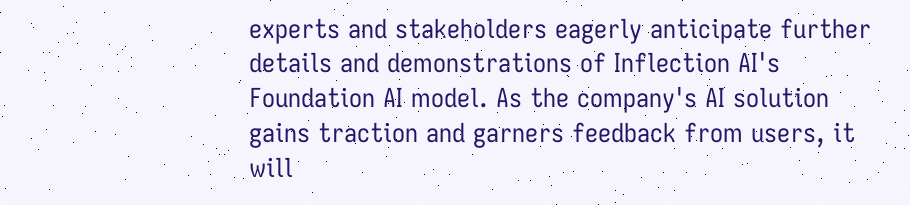experts and stakeholders eagerly anticipate further details and demonstrations of Inflection AI's Foundation AI model. As the company's AI solution gains traction and garners feedback from users, it will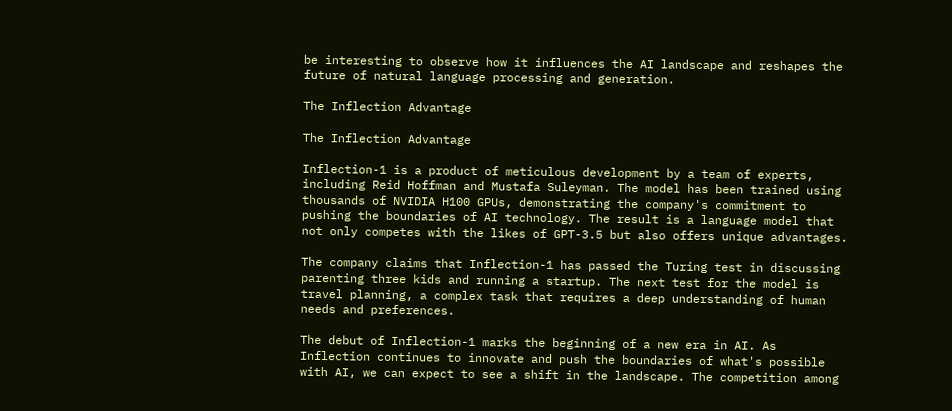be interesting to observe how it influences the AI landscape and reshapes the future of natural language processing and generation.

The Inflection Advantage

The Inflection Advantage

Inflection-1 is a product of meticulous development by a team of experts, including Reid Hoffman and Mustafa Suleyman. The model has been trained using thousands of NVIDIA H100 GPUs, demonstrating the company's commitment to pushing the boundaries of AI technology. The result is a language model that not only competes with the likes of GPT-3.5 but also offers unique advantages.

The company claims that Inflection-1 has passed the Turing test in discussing parenting three kids and running a startup. The next test for the model is travel planning, a complex task that requires a deep understanding of human needs and preferences.

The debut of Inflection-1 marks the beginning of a new era in AI. As Inflection continues to innovate and push the boundaries of what's possible with AI, we can expect to see a shift in the landscape. The competition among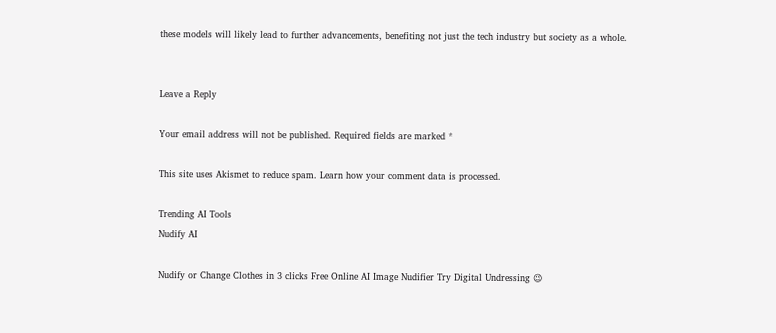these models will likely lead to further advancements, benefiting not just the tech industry but society as a whole.


Leave a Reply

Your email address will not be published. Required fields are marked *

This site uses Akismet to reduce spam. Learn how your comment data is processed.

Trending AI Tools
Nudify AI

Nudify or Change Clothes in 3 clicks Free Online AI Image Nudifier Try Digital Undressing 😉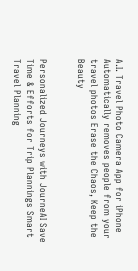A.I. Travel Photo Camera App for iPhone Automatically removes people from your travel photos Erase the Chaos, Keep the Beauty


Personalized Journeys with JourneAI Save Time & Efforts for Trip Plannings Smart Travel Planning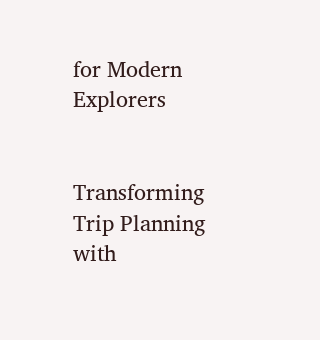for Modern Explorers


Transforming Trip Planning with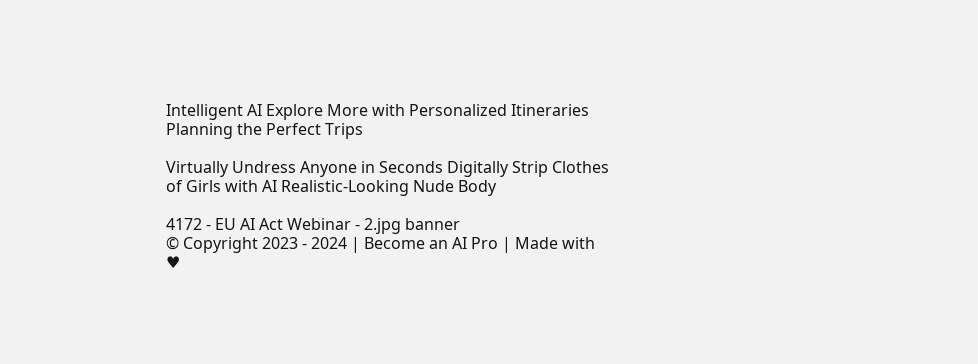Intelligent AI Explore More with Personalized Itineraries Planning the Perfect Trips

Virtually Undress Anyone in Seconds Digitally Strip Clothes of Girls with AI Realistic-Looking Nude Body

4172 - EU AI Act Webinar - 2.jpg banner
© Copyright 2023 - 2024 | Become an AI Pro | Made with ♥